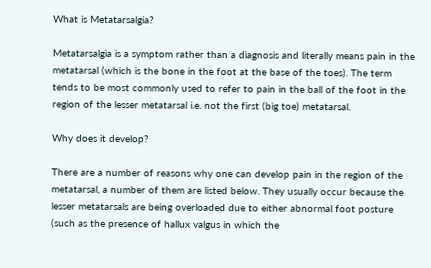What is Metatarsalgia?

Metatarsalgia is a symptom rather than a diagnosis and literally means pain in the metatarsal (which is the bone in the foot at the base of the toes). The term tends to be most commonly used to refer to pain in the ball of the foot in the region of the lesser metatarsal i.e. not the first (big toe) metatarsal.

Why does it develop?

There are a number of reasons why one can develop pain in the region of the metatarsal, a number of them are listed below. They usually occur because the lesser metatarsals are being overloaded due to either abnormal foot posture (such as the presence of hallux valgus in which the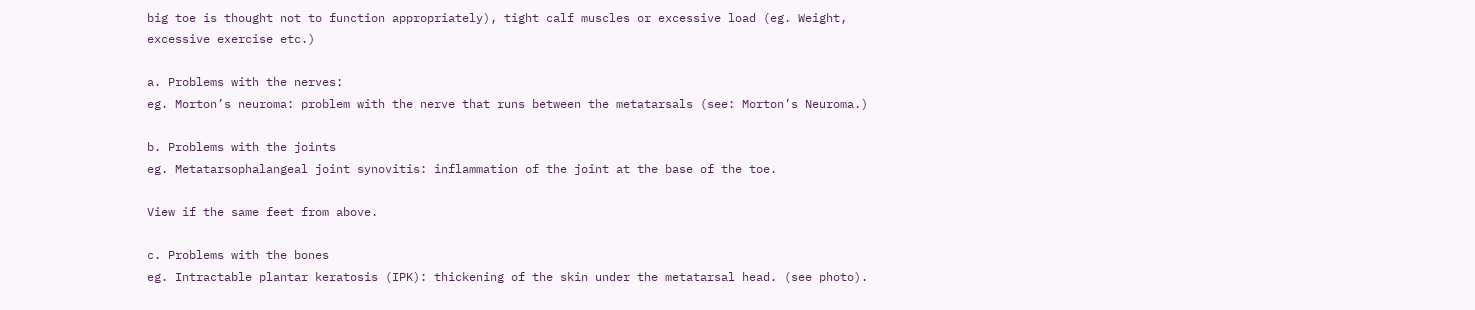big toe is thought not to function appropriately), tight calf muscles or excessive load (eg. Weight, excessive exercise etc.)

a. Problems with the nerves:
eg. Morton’s neuroma: problem with the nerve that runs between the metatarsals (see: Morton’s Neuroma.)

b. Problems with the joints
eg. Metatarsophalangeal joint synovitis: inflammation of the joint at the base of the toe.

View if the same feet from above.

c. Problems with the bones
eg. Intractable plantar keratosis (IPK): thickening of the skin under the metatarsal head. (see photo).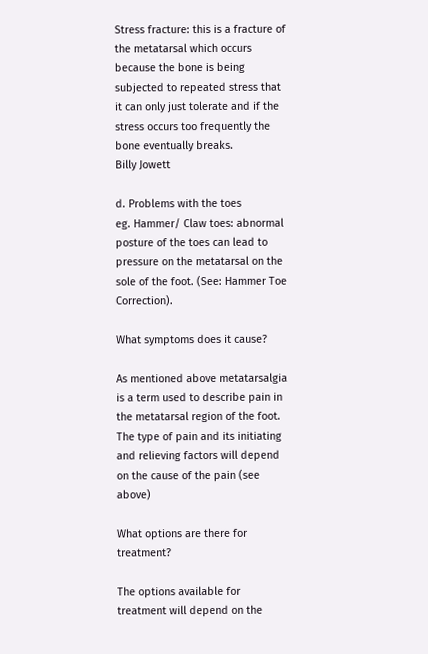Stress fracture: this is a fracture of the metatarsal which occurs because the bone is being subjected to repeated stress that it can only just tolerate and if the stress occurs too frequently the bone eventually breaks.
Billy Jowett

d. Problems with the toes
eg. Hammer/ Claw toes: abnormal posture of the toes can lead to pressure on the metatarsal on the sole of the foot. (See: Hammer Toe Correction).

What symptoms does it cause?

As mentioned above metatarsalgia is a term used to describe pain in the metatarsal region of the foot. The type of pain and its initiating and relieving factors will depend on the cause of the pain (see above)

What options are there for treatment?

The options available for treatment will depend on the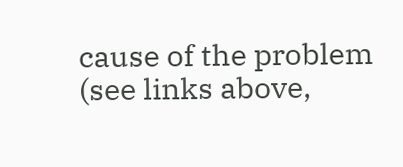cause of the problem (see links above,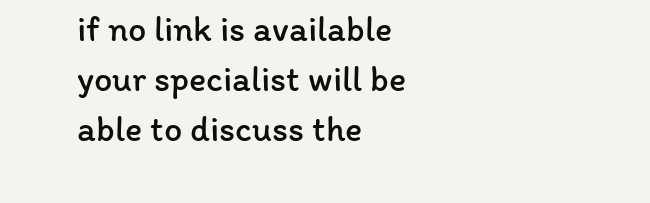if no link is available your specialist will be able to discuss the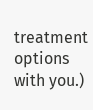treatment options with you.)